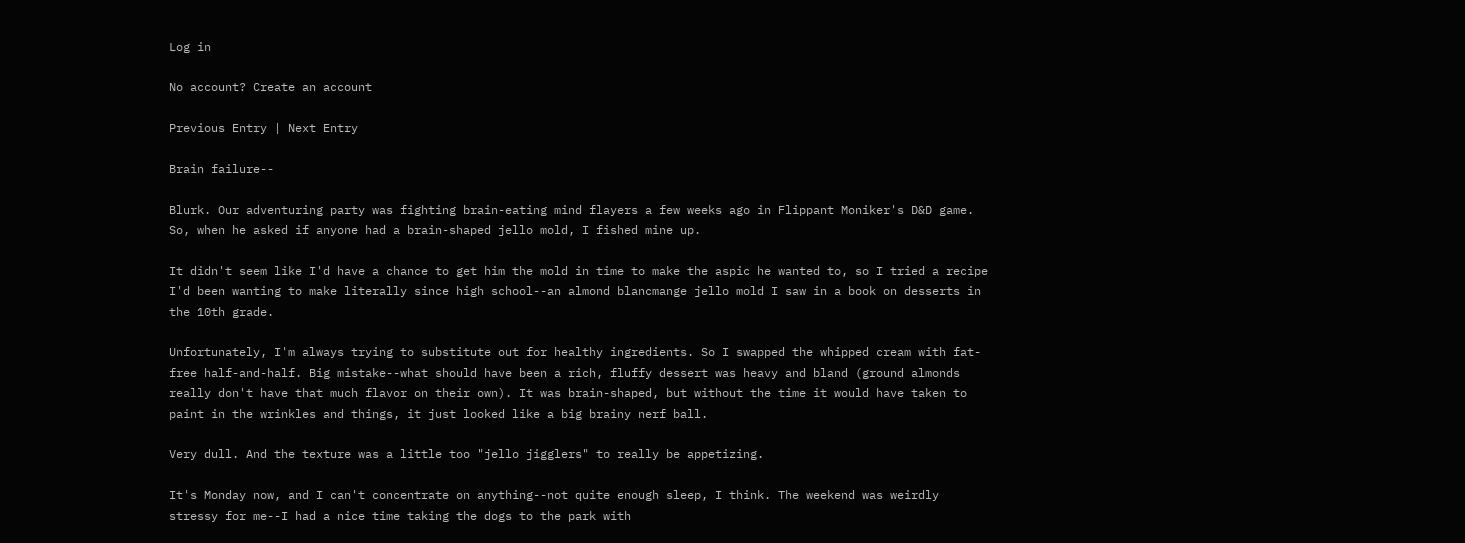Log in

No account? Create an account

Previous Entry | Next Entry

Brain failure--

Blurk. Our adventuring party was fighting brain-eating mind flayers a few weeks ago in Flippant Moniker's D&D game. So, when he asked if anyone had a brain-shaped jello mold, I fished mine up.

It didn't seem like I'd have a chance to get him the mold in time to make the aspic he wanted to, so I tried a recipe I'd been wanting to make literally since high school--an almond blancmange jello mold I saw in a book on desserts in the 10th grade.

Unfortunately, I'm always trying to substitute out for healthy ingredients. So I swapped the whipped cream with fat-free half-and-half. Big mistake--what should have been a rich, fluffy dessert was heavy and bland (ground almonds really don't have that much flavor on their own). It was brain-shaped, but without the time it would have taken to paint in the wrinkles and things, it just looked like a big brainy nerf ball.

Very dull. And the texture was a little too "jello jigglers" to really be appetizing.

It's Monday now, and I can't concentrate on anything--not quite enough sleep, I think. The weekend was weirdly stressy for me--I had a nice time taking the dogs to the park with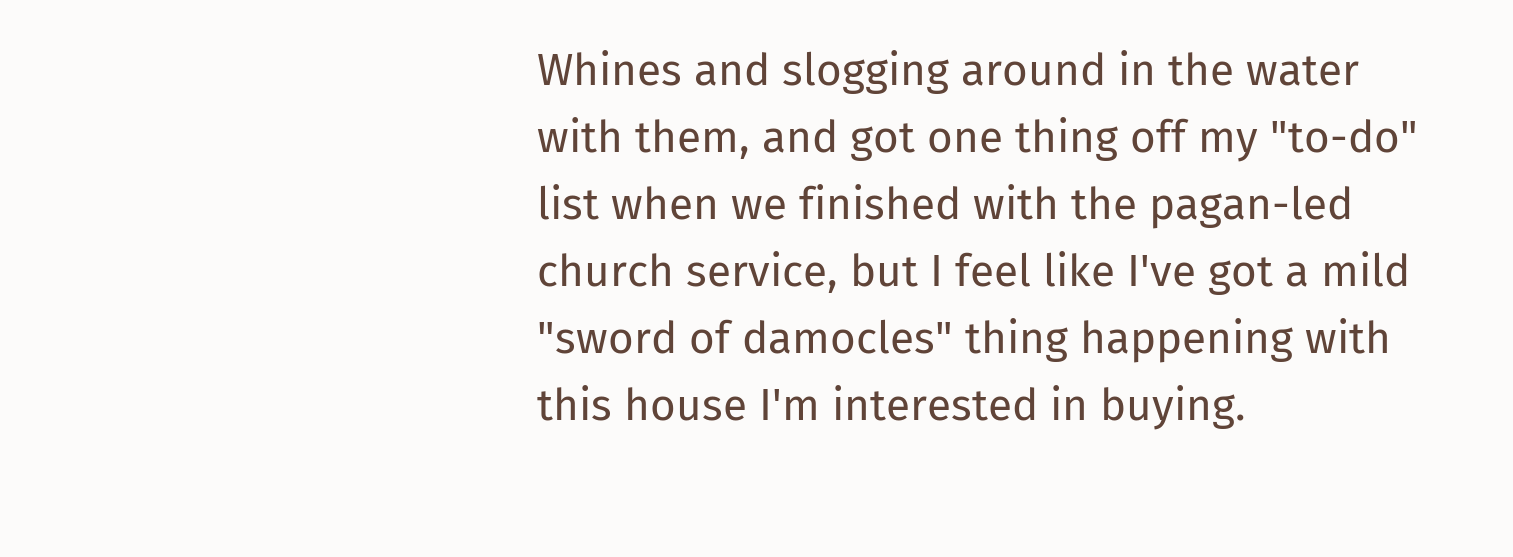Whines and slogging around in the water with them, and got one thing off my "to-do" list when we finished with the pagan-led church service, but I feel like I've got a mild "sword of damocles" thing happening with this house I'm interested in buying.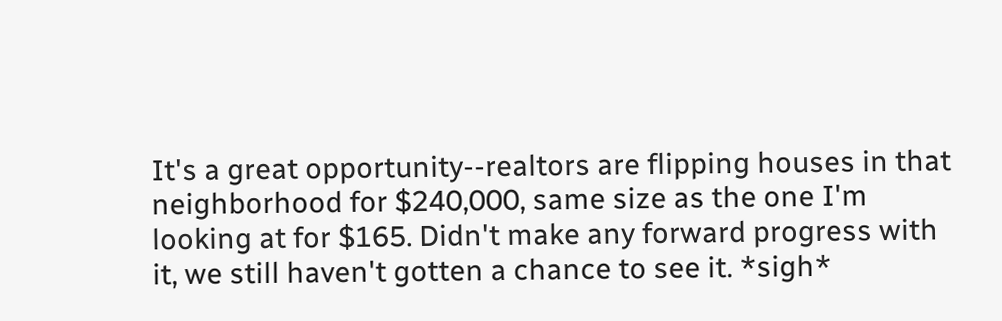It's a great opportunity--realtors are flipping houses in that neighborhood for $240,000, same size as the one I'm looking at for $165. Didn't make any forward progress with it, we still haven't gotten a chance to see it. *sigh*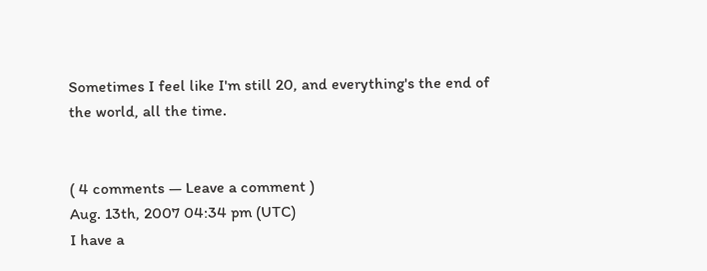Sometimes I feel like I'm still 20, and everything's the end of the world, all the time.


( 4 comments — Leave a comment )
Aug. 13th, 2007 04:34 pm (UTC)
I have a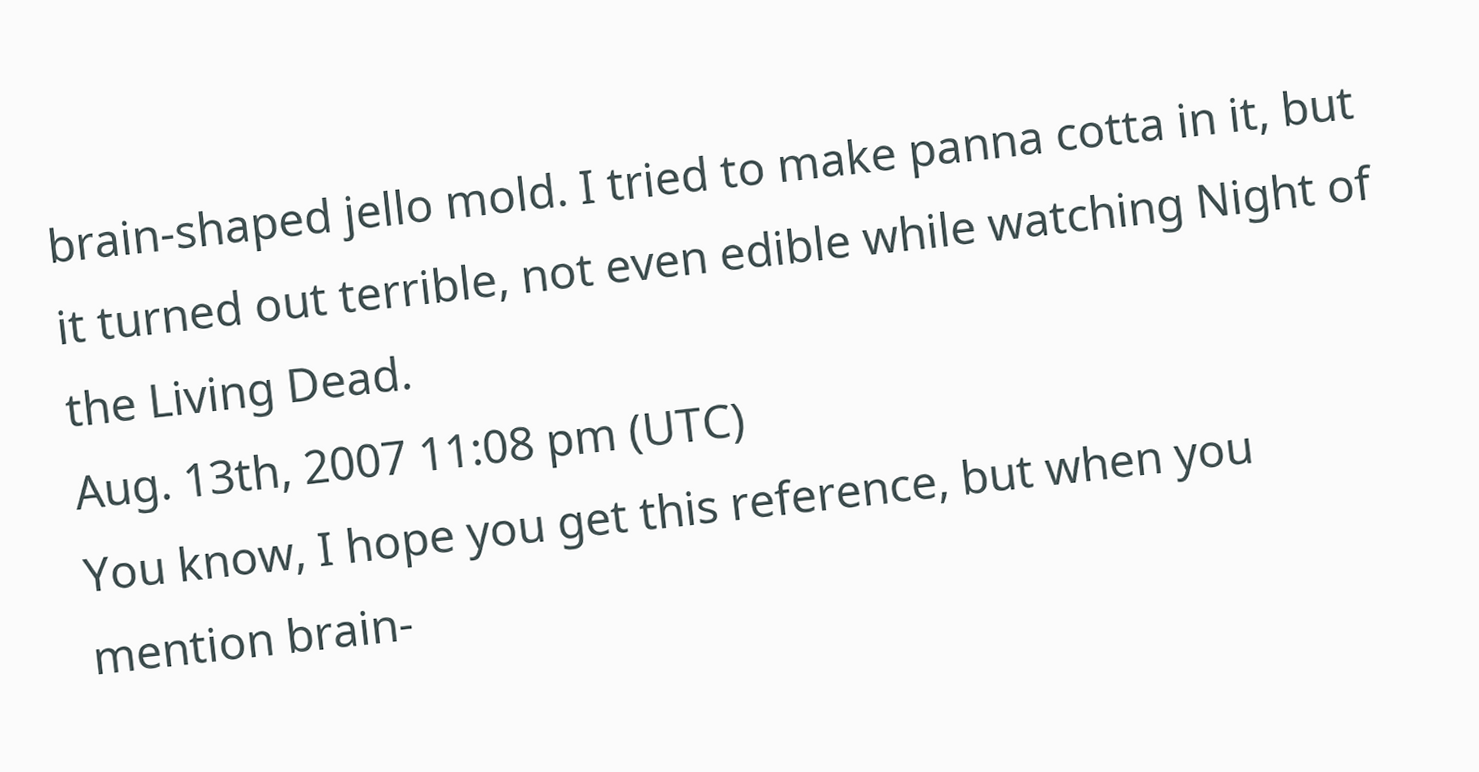brain-shaped jello mold. I tried to make panna cotta in it, but it turned out terrible, not even edible while watching Night of the Living Dead.
Aug. 13th, 2007 11:08 pm (UTC)
You know, I hope you get this reference, but when you mention brain-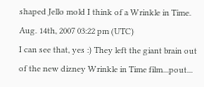shaped Jello mold I think of a Wrinkle in Time.
Aug. 14th, 2007 03:22 pm (UTC)
I can see that, yes :) They left the giant brain out of the new dizney Wrinkle in Time film...pout...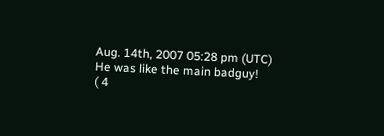Aug. 14th, 2007 05:28 pm (UTC)
He was like the main badguy!
( 4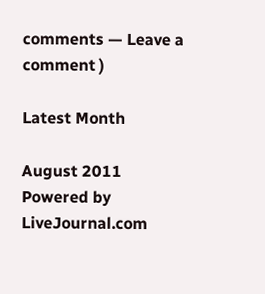comments — Leave a comment )

Latest Month

August 2011
Powered by LiveJournal.com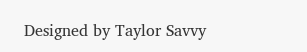Designed by Taylor Savvy